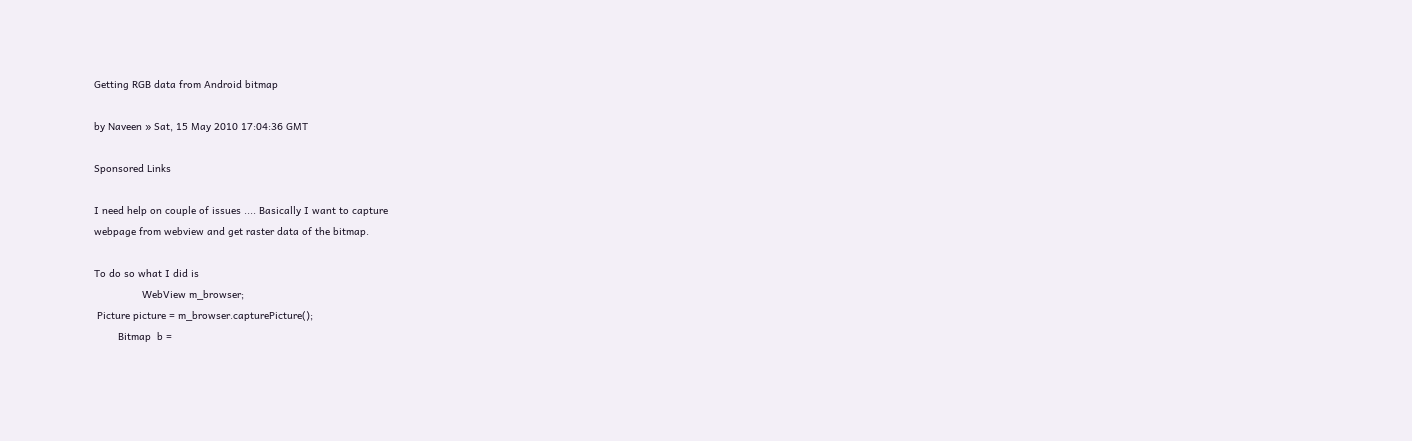Getting RGB data from Android bitmap

by Naveen » Sat, 15 May 2010 17:04:36 GMT

Sponsored Links

I need help on couple of issues .... Basically I want to capture
webpage from webview and get raster data of the bitmap.

To do so what I did is
                WebView m_browser;
 Picture picture = m_browser.capturePicture();
        Bitmap  b =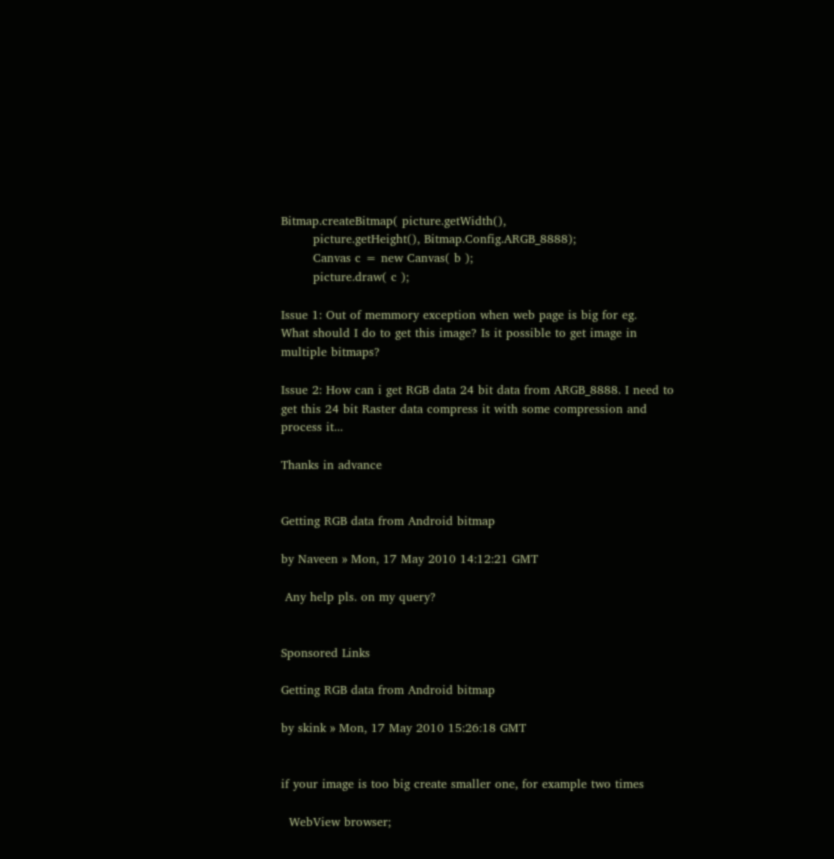Bitmap.createBitmap( picture.getWidth(),
        picture.getHeight(), Bitmap.Config.ARGB_8888);
        Canvas c = new Canvas( b );
        picture.draw( c );

Issue 1: Out of memmory exception when web page is big for eg.
What should I do to get this image? Is it possible to get image in
multiple bitmaps?

Issue 2: How can i get RGB data 24 bit data from ARGB_8888. I need to
get this 24 bit Raster data compress it with some compression and
process it...

Thanks in advance


Getting RGB data from Android bitmap

by Naveen » Mon, 17 May 2010 14:12:21 GMT

 Any help pls. on my query?


Sponsored Links

Getting RGB data from Android bitmap

by skink » Mon, 17 May 2010 15:26:18 GMT


if your image is too big create smaller one, for example two times

  WebView browser;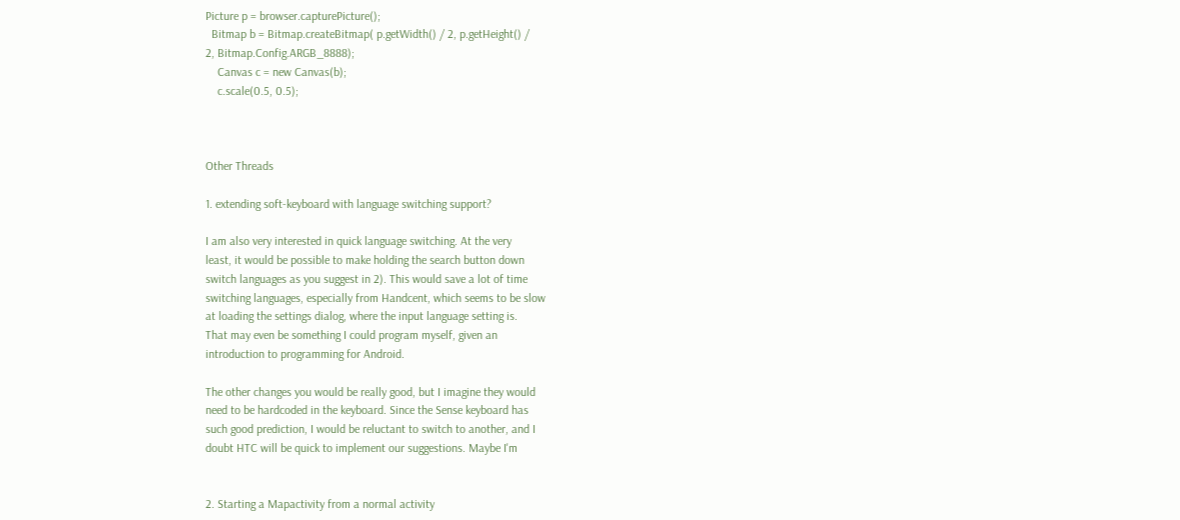Picture p = browser.capturePicture();
  Bitmap b = Bitmap.createBitmap( p.getWidth() / 2, p.getHeight() /
2, Bitmap.Config.ARGB_8888);
    Canvas c = new Canvas(b);
    c.scale(0.5, 0.5);



Other Threads

1. extending soft-keyboard with language switching support?

I am also very interested in quick language switching. At the very
least, it would be possible to make holding the search button down
switch languages as you suggest in 2). This would save a lot of time
switching languages, especially from Handcent, which seems to be slow
at loading the settings dialog, where the input language setting is.
That may even be something I could program myself, given an
introduction to programming for Android.

The other changes you would be really good, but I imagine they would
need to be hardcoded in the keyboard. Since the Sense keyboard has
such good prediction, I would be reluctant to switch to another, and I
doubt HTC will be quick to implement our suggestions. Maybe I'm


2. Starting a Mapactivity from a normal activity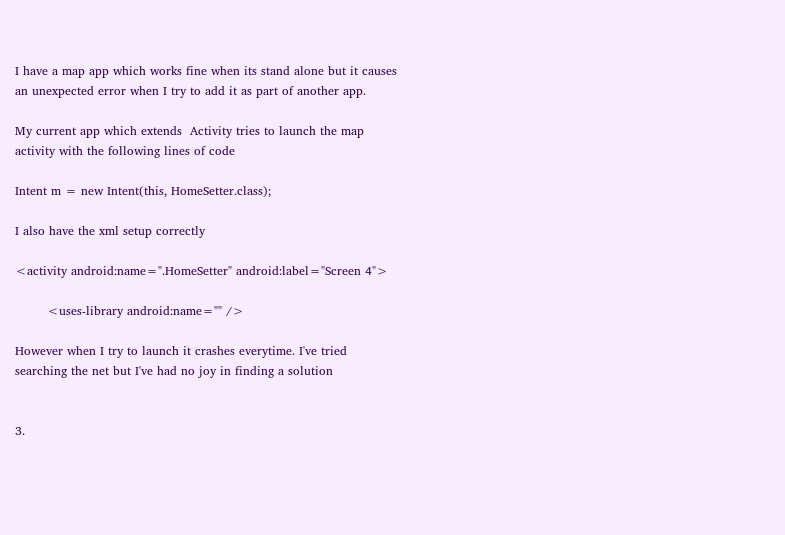I have a map app which works fine when its stand alone but it causes
an unexpected error when I try to add it as part of another app.

My current app which extends  Activity tries to launch the map
activity with the following lines of code

Intent m = new Intent(this, HomeSetter.class);

I also have the xml setup correctly

<activity android:name=".HomeSetter" android:label="Screen 4">

        <uses-library android:name="" />

However when I try to launch it crashes everytime. I've tried
searching the net but I've had no joy in finding a solution


3.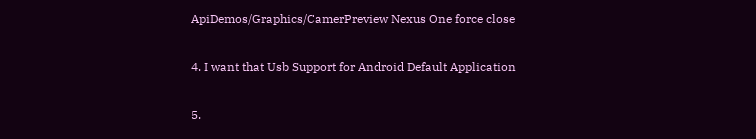ApiDemos/Graphics/CamerPreview Nexus One force close

4. I want that Usb Support for Android Default Application

5.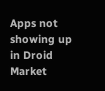Apps not showing up in Droid Market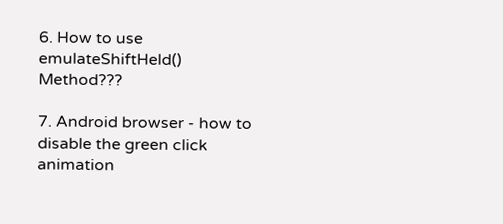6. How to use emulateShiftHeld() Method???

7. Android browser - how to disable the green click animation